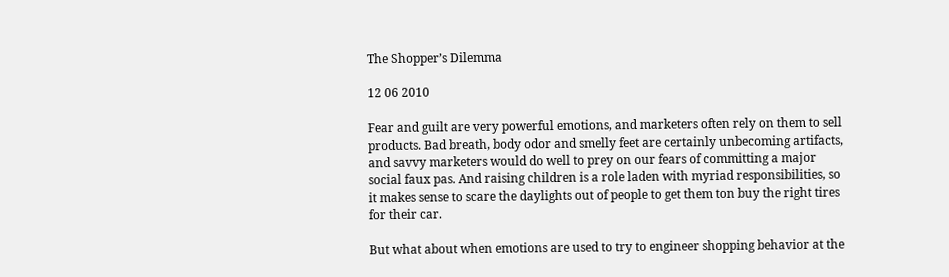The Shopper’s Dilemma

12 06 2010

Fear and guilt are very powerful emotions, and marketers often rely on them to sell products. Bad breath, body odor and smelly feet are certainly unbecoming artifacts, and savvy marketers would do well to prey on our fears of committing a major social faux pas. And raising children is a role laden with myriad responsibilities, so it makes sense to scare the daylights out of people to get them ton buy the right tires for their car.

But what about when emotions are used to try to engineer shopping behavior at the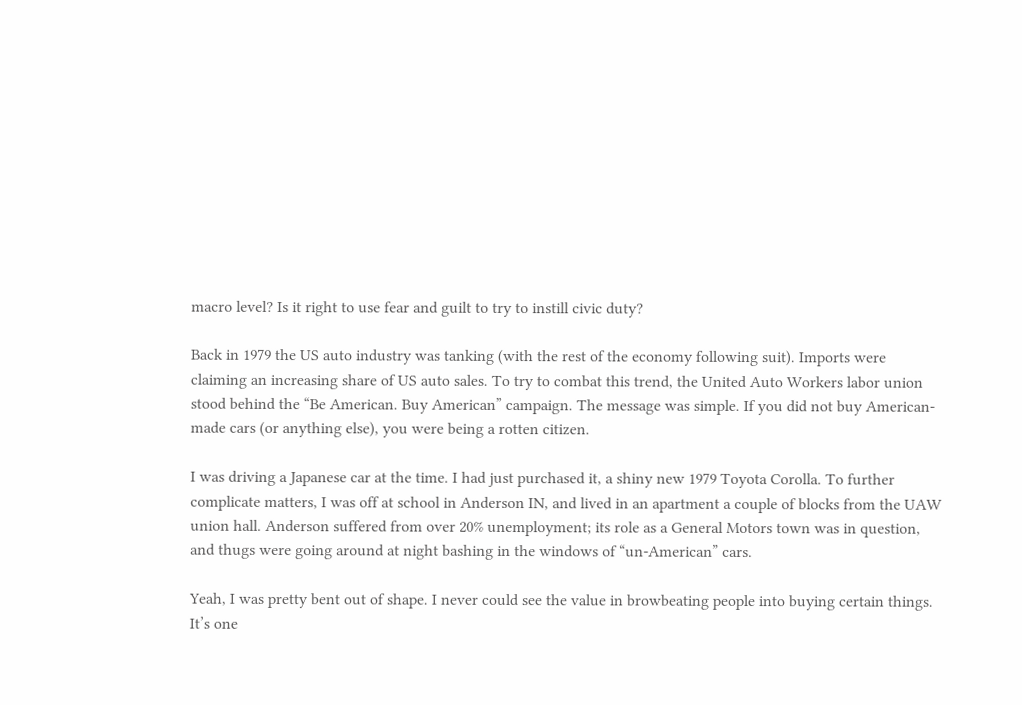macro level? Is it right to use fear and guilt to try to instill civic duty?

Back in 1979 the US auto industry was tanking (with the rest of the economy following suit). Imports were claiming an increasing share of US auto sales. To try to combat this trend, the United Auto Workers labor union stood behind the “Be American. Buy American” campaign. The message was simple. If you did not buy American-made cars (or anything else), you were being a rotten citizen.

I was driving a Japanese car at the time. I had just purchased it, a shiny new 1979 Toyota Corolla. To further complicate matters, I was off at school in Anderson IN, and lived in an apartment a couple of blocks from the UAW union hall. Anderson suffered from over 20% unemployment; its role as a General Motors town was in question, and thugs were going around at night bashing in the windows of “un-American” cars.

Yeah, I was pretty bent out of shape. I never could see the value in browbeating people into buying certain things. It’s one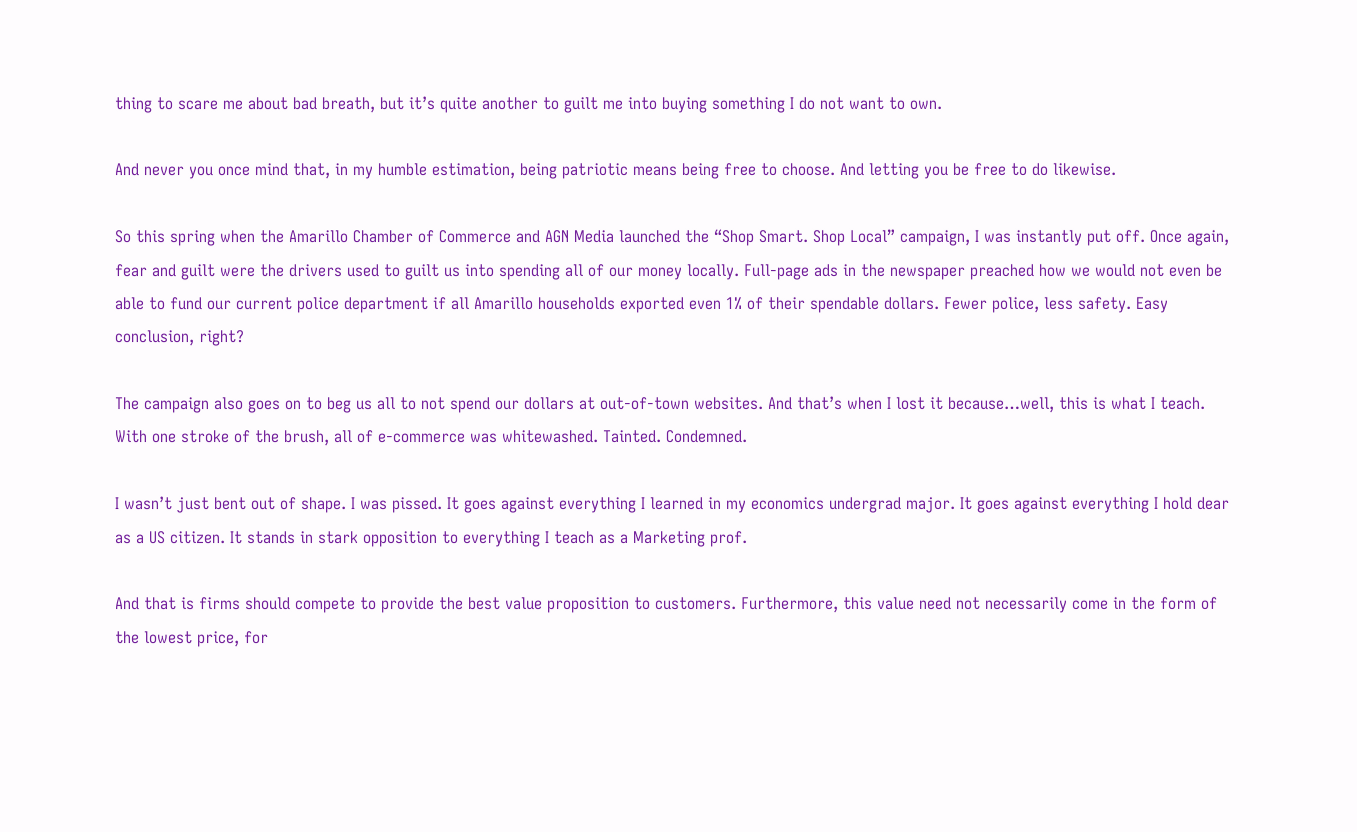thing to scare me about bad breath, but it’s quite another to guilt me into buying something I do not want to own.

And never you once mind that, in my humble estimation, being patriotic means being free to choose. And letting you be free to do likewise.

So this spring when the Amarillo Chamber of Commerce and AGN Media launched the “Shop Smart. Shop Local” campaign, I was instantly put off. Once again, fear and guilt were the drivers used to guilt us into spending all of our money locally. Full-page ads in the newspaper preached how we would not even be able to fund our current police department if all Amarillo households exported even 1% of their spendable dollars. Fewer police, less safety. Easy conclusion, right?

The campaign also goes on to beg us all to not spend our dollars at out-of-town websites. And that’s when I lost it because…well, this is what I teach. With one stroke of the brush, all of e-commerce was whitewashed. Tainted. Condemned.

I wasn’t just bent out of shape. I was pissed. It goes against everything I learned in my economics undergrad major. It goes against everything I hold dear as a US citizen. It stands in stark opposition to everything I teach as a Marketing prof.

And that is firms should compete to provide the best value proposition to customers. Furthermore, this value need not necessarily come in the form of the lowest price, for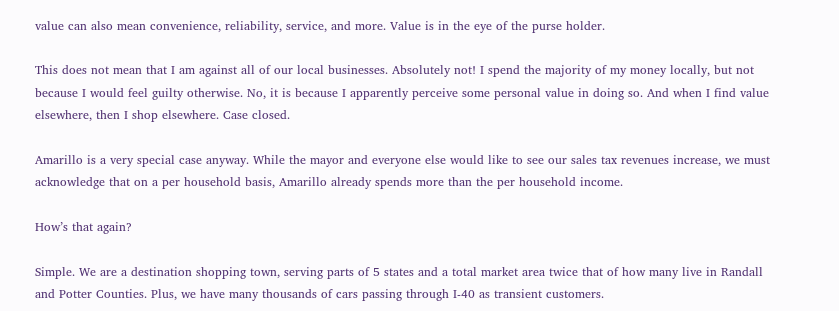value can also mean convenience, reliability, service, and more. Value is in the eye of the purse holder.

This does not mean that I am against all of our local businesses. Absolutely not! I spend the majority of my money locally, but not because I would feel guilty otherwise. No, it is because I apparently perceive some personal value in doing so. And when I find value elsewhere, then I shop elsewhere. Case closed.

Amarillo is a very special case anyway. While the mayor and everyone else would like to see our sales tax revenues increase, we must acknowledge that on a per household basis, Amarillo already spends more than the per household income.

How’s that again?

Simple. We are a destination shopping town, serving parts of 5 states and a total market area twice that of how many live in Randall and Potter Counties. Plus, we have many thousands of cars passing through I-40 as transient customers.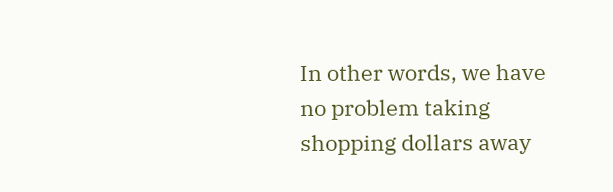In other words, we have no problem taking shopping dollars away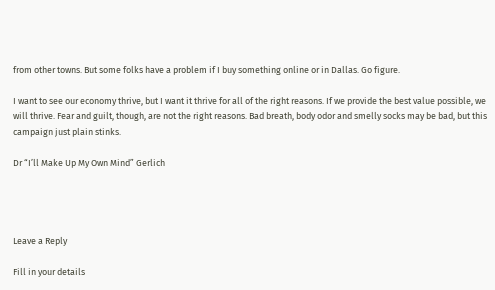from other towns. But some folks have a problem if I buy something online or in Dallas. Go figure.

I want to see our economy thrive, but I want it thrive for all of the right reasons. If we provide the best value possible, we will thrive. Fear and guilt, though, are not the right reasons. Bad breath, body odor and smelly socks may be bad, but this campaign just plain stinks.

Dr “I’ll Make Up My Own Mind” Gerlich




Leave a Reply

Fill in your details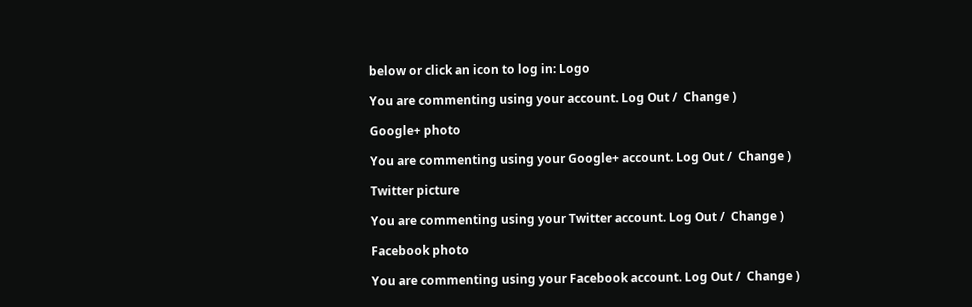below or click an icon to log in: Logo

You are commenting using your account. Log Out /  Change )

Google+ photo

You are commenting using your Google+ account. Log Out /  Change )

Twitter picture

You are commenting using your Twitter account. Log Out /  Change )

Facebook photo

You are commenting using your Facebook account. Log Out /  Change )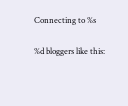Connecting to %s

%d bloggers like this: